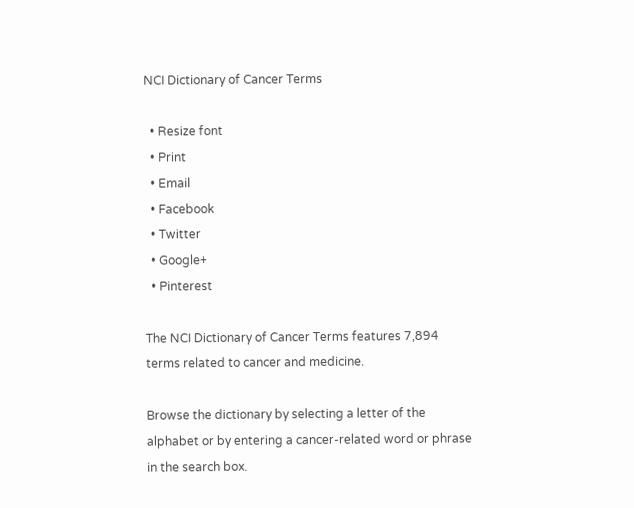NCI Dictionary of Cancer Terms

  • Resize font
  • Print
  • Email
  • Facebook
  • Twitter
  • Google+
  • Pinterest

The NCI Dictionary of Cancer Terms features 7,894 terms related to cancer and medicine.

Browse the dictionary by selecting a letter of the alphabet or by entering a cancer-related word or phrase in the search box.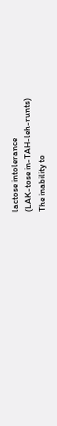lactose intolerance
(LAK-tose in-TAH-leh-runts)
The inability to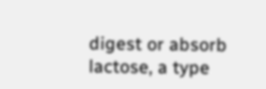digest or absorb lactose, a type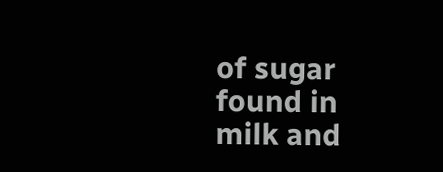of sugar found in milk and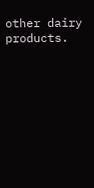other dairy products.